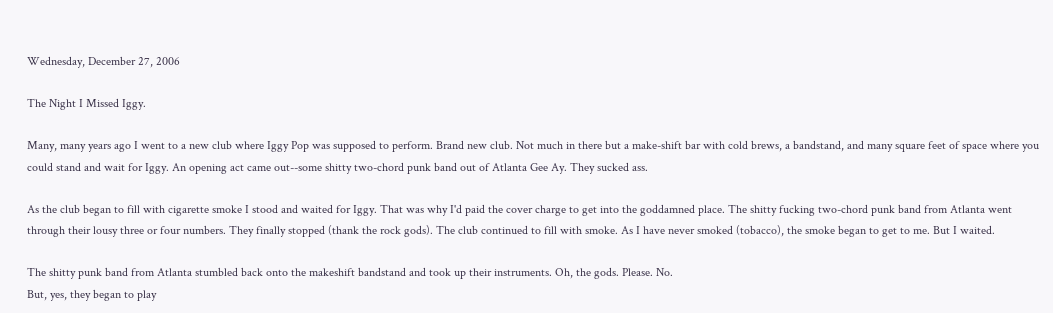Wednesday, December 27, 2006

The Night I Missed Iggy.

Many, many years ago I went to a new club where Iggy Pop was supposed to perform. Brand new club. Not much in there but a make-shift bar with cold brews, a bandstand, and many square feet of space where you could stand and wait for Iggy. An opening act came out--some shitty two-chord punk band out of Atlanta Gee Ay. They sucked ass.

As the club began to fill with cigarette smoke I stood and waited for Iggy. That was why I'd paid the cover charge to get into the goddamned place. The shitty fucking two-chord punk band from Atlanta went through their lousy three or four numbers. They finally stopped (thank the rock gods). The club continued to fill with smoke. As I have never smoked (tobacco), the smoke began to get to me. But I waited.

The shitty punk band from Atlanta stumbled back onto the makeshift bandstand and took up their instruments. Oh, the gods. Please. No.
But, yes, they began to play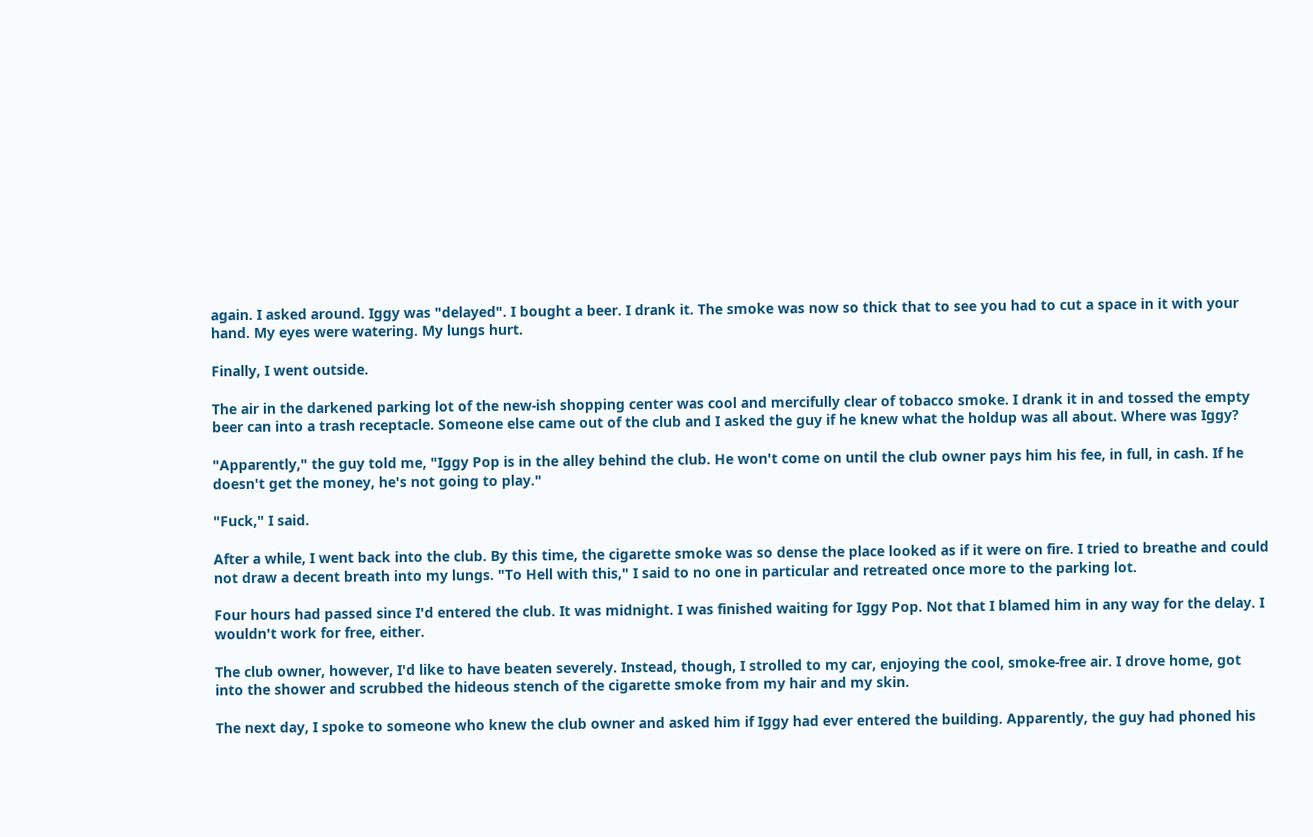again. I asked around. Iggy was "delayed". I bought a beer. I drank it. The smoke was now so thick that to see you had to cut a space in it with your hand. My eyes were watering. My lungs hurt.

Finally, I went outside.

The air in the darkened parking lot of the new-ish shopping center was cool and mercifully clear of tobacco smoke. I drank it in and tossed the empty beer can into a trash receptacle. Someone else came out of the club and I asked the guy if he knew what the holdup was all about. Where was Iggy?

"Apparently," the guy told me, "Iggy Pop is in the alley behind the club. He won't come on until the club owner pays him his fee, in full, in cash. If he doesn't get the money, he's not going to play."

"Fuck," I said.

After a while, I went back into the club. By this time, the cigarette smoke was so dense the place looked as if it were on fire. I tried to breathe and could not draw a decent breath into my lungs. "To Hell with this," I said to no one in particular and retreated once more to the parking lot.

Four hours had passed since I'd entered the club. It was midnight. I was finished waiting for Iggy Pop. Not that I blamed him in any way for the delay. I wouldn't work for free, either.

The club owner, however, I'd like to have beaten severely. Instead, though, I strolled to my car, enjoying the cool, smoke-free air. I drove home, got into the shower and scrubbed the hideous stench of the cigarette smoke from my hair and my skin.

The next day, I spoke to someone who knew the club owner and asked him if Iggy had ever entered the building. Apparently, the guy had phoned his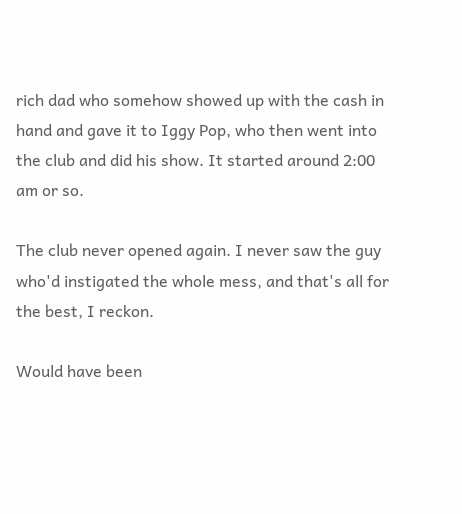rich dad who somehow showed up with the cash in hand and gave it to Iggy Pop, who then went into the club and did his show. It started around 2:00 am or so.

The club never opened again. I never saw the guy who'd instigated the whole mess, and that's all for the best, I reckon.

Would have been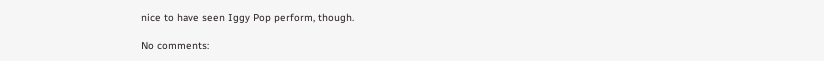nice to have seen Iggy Pop perform, though.

No comments: